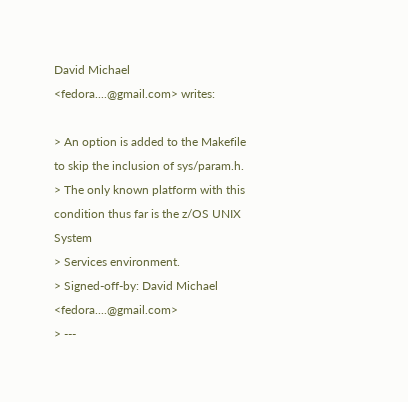David Michael <fedora....@gmail.com> writes:

> An option is added to the Makefile to skip the inclusion of sys/param.h.
> The only known platform with this condition thus far is the z/OS UNIX System
> Services environment.
> Signed-off-by: David Michael <fedora....@gmail.com>
> ---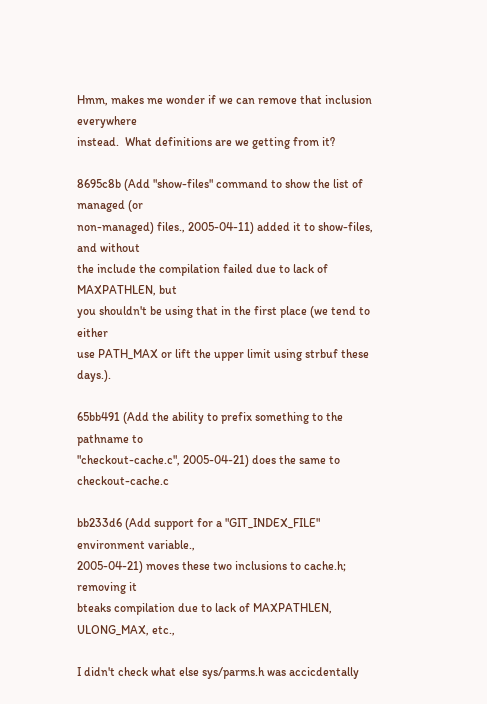Hmm, makes me wonder if we can remove that inclusion everywhere
instead.  What definitions are we getting from it?

8695c8b (Add "show-files" command to show the list of managed (or
non-managed) files., 2005-04-11) added it to show-files, and without
the include the compilation failed due to lack of MAXPATHLEN, but
you shouldn't be using that in the first place (we tend to either
use PATH_MAX or lift the upper limit using strbuf these days.).

65bb491 (Add the ability to prefix something to the pathname to
"checkout-cache.c", 2005-04-21) does the same to checkout-cache.c

bb233d6 (Add support for a "GIT_INDEX_FILE" environment variable.,
2005-04-21) moves these two inclusions to cache.h; removing it
bteaks compilation due to lack of MAXPATHLEN, ULONG_MAX, etc.,

I didn't check what else sys/parms.h was accicdentally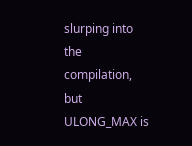slurping into
the compilation, but ULONG_MAX is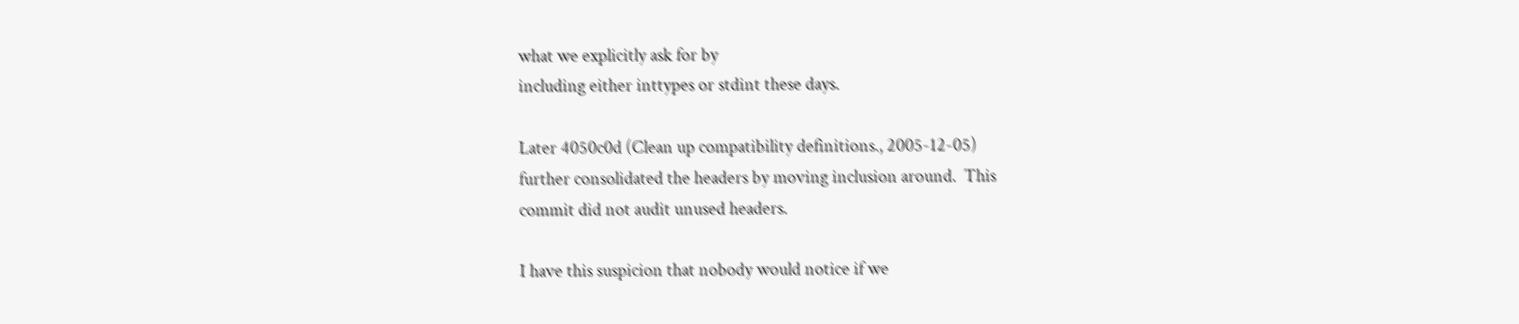what we explicitly ask for by
including either inttypes or stdint these days.

Later 4050c0d (Clean up compatibility definitions., 2005-12-05)
further consolidated the headers by moving inclusion around.  This
commit did not audit unused headers.

I have this suspicion that nobody would notice if we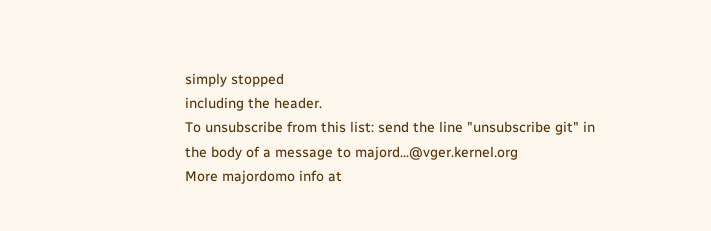simply stopped
including the header.
To unsubscribe from this list: send the line "unsubscribe git" in
the body of a message to majord...@vger.kernel.org
More majordomo info at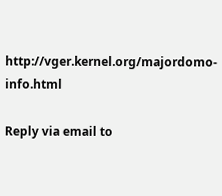http://vger.kernel.org/majordomo-info.html

Reply via email to